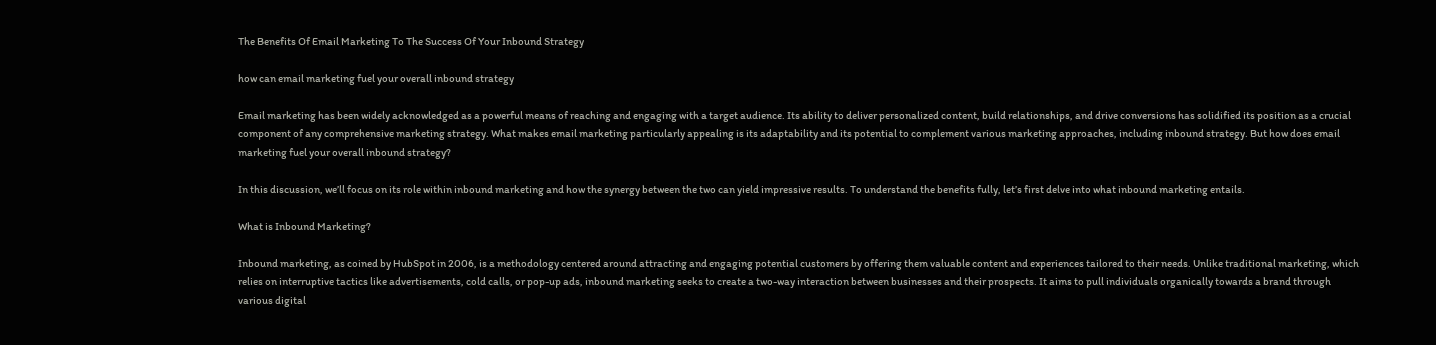The Benefits Of Email Marketing To The Success Of Your Inbound Strategy

how can email marketing fuel your overall inbound strategy

Email marketing has been widely acknowledged as a powerful means of reaching and engaging with a target audience. Its ability to deliver personalized content, build relationships, and drive conversions has solidified its position as a crucial component of any comprehensive marketing strategy. What makes email marketing particularly appealing is its adaptability and its potential to complement various marketing approaches, including inbound strategy. But how does email marketing fuel your overall inbound strategy?

In this discussion, we’ll focus on its role within inbound marketing and how the synergy between the two can yield impressive results. To understand the benefits fully, let’s first delve into what inbound marketing entails.

What is Inbound Marketing?

Inbound marketing, as coined by HubSpot in 2006, is a methodology centered around attracting and engaging potential customers by offering them valuable content and experiences tailored to their needs. Unlike traditional marketing, which relies on interruptive tactics like advertisements, cold calls, or pop-up ads, inbound marketing seeks to create a two-way interaction between businesses and their prospects. It aims to pull individuals organically towards a brand through various digital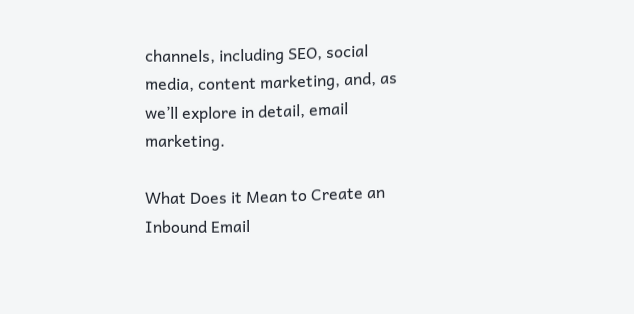channels, including SEO, social media, content marketing, and, as we’ll explore in detail, email marketing.

What Does it Mean to Create an Inbound Email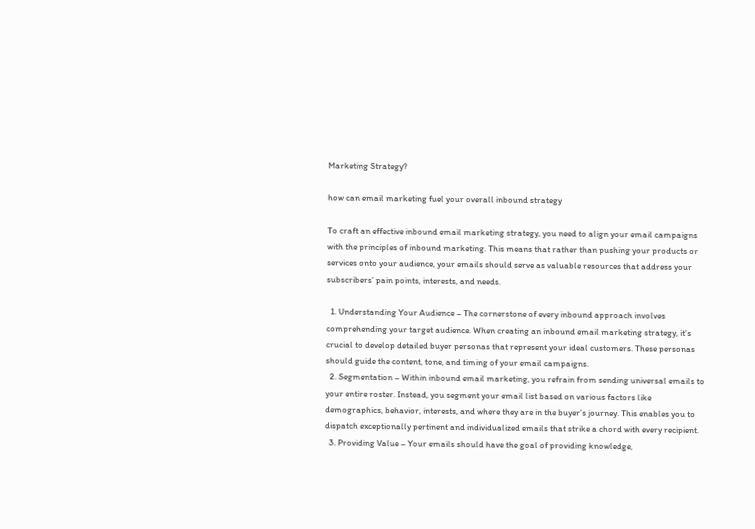Marketing Strategy?

how can email marketing fuel your overall inbound strategy

To craft an effective inbound email marketing strategy, you need to align your email campaigns with the principles of inbound marketing. This means that rather than pushing your products or services onto your audience, your emails should serve as valuable resources that address your subscribers’ pain points, interests, and needs.

  1. Understanding Your Audience – The cornerstone of every inbound approach involves comprehending your target audience. When creating an inbound email marketing strategy, it’s crucial to develop detailed buyer personas that represent your ideal customers. These personas should guide the content, tone, and timing of your email campaigns.
  2. Segmentation – Within inbound email marketing, you refrain from sending universal emails to your entire roster. Instead, you segment your email list based on various factors like demographics, behavior, interests, and where they are in the buyer’s journey. This enables you to dispatch exceptionally pertinent and individualized emails that strike a chord with every recipient.
  3. Providing Value – Your emails should have the goal of providing knowledge,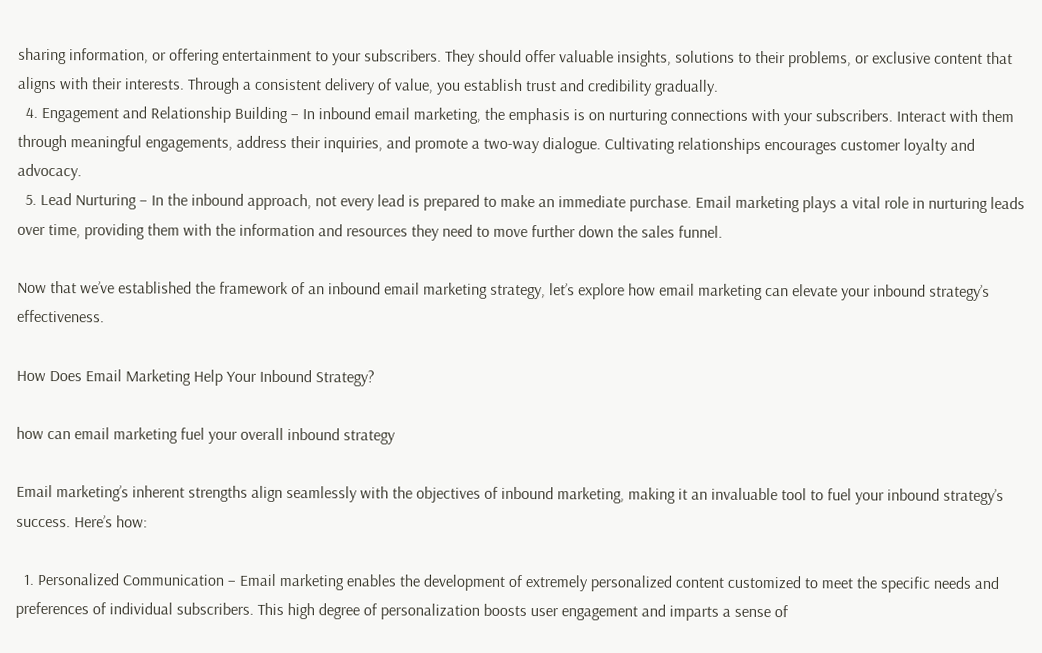sharing information, or offering entertainment to your subscribers. They should offer valuable insights, solutions to their problems, or exclusive content that aligns with their interests. Through a consistent delivery of value, you establish trust and credibility gradually.
  4. Engagement and Relationship Building – In inbound email marketing, the emphasis is on nurturing connections with your subscribers. Interact with them through meaningful engagements, address their inquiries, and promote a two-way dialogue. Cultivating relationships encourages customer loyalty and advocacy.
  5. Lead Nurturing – In the inbound approach, not every lead is prepared to make an immediate purchase. Email marketing plays a vital role in nurturing leads over time, providing them with the information and resources they need to move further down the sales funnel.

Now that we’ve established the framework of an inbound email marketing strategy, let’s explore how email marketing can elevate your inbound strategy’s effectiveness.

How Does Email Marketing Help Your Inbound Strategy?

how can email marketing fuel your overall inbound strategy

Email marketing’s inherent strengths align seamlessly with the objectives of inbound marketing, making it an invaluable tool to fuel your inbound strategy’s success. Here’s how:

  1. Personalized Communication – Email marketing enables the development of extremely personalized content customized to meet the specific needs and preferences of individual subscribers. This high degree of personalization boosts user engagement and imparts a sense of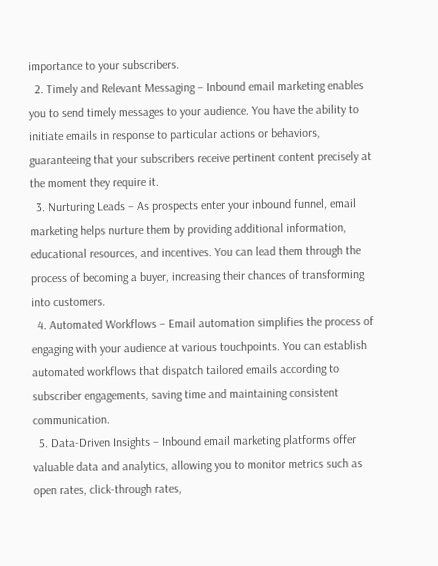importance to your subscribers.
  2. Timely and Relevant Messaging – Inbound email marketing enables you to send timely messages to your audience. You have the ability to initiate emails in response to particular actions or behaviors, guaranteeing that your subscribers receive pertinent content precisely at the moment they require it.
  3. Nurturing Leads – As prospects enter your inbound funnel, email marketing helps nurture them by providing additional information, educational resources, and incentives. You can lead them through the process of becoming a buyer, increasing their chances of transforming into customers.
  4. Automated Workflows – Email automation simplifies the process of engaging with your audience at various touchpoints. You can establish automated workflows that dispatch tailored emails according to subscriber engagements, saving time and maintaining consistent communication.
  5. Data-Driven Insights – Inbound email marketing platforms offer valuable data and analytics, allowing you to monitor metrics such as open rates, click-through rates,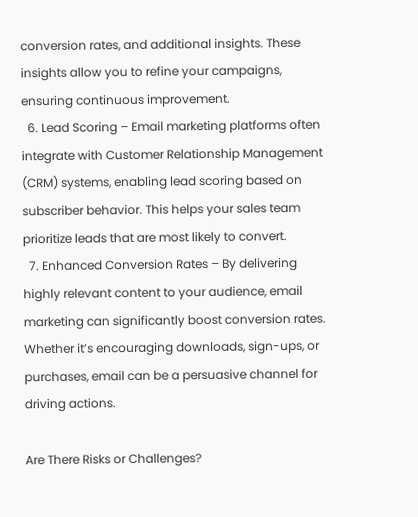conversion rates, and additional insights. These insights allow you to refine your campaigns, ensuring continuous improvement.
  6. Lead Scoring – Email marketing platforms often integrate with Customer Relationship Management (CRM) systems, enabling lead scoring based on subscriber behavior. This helps your sales team prioritize leads that are most likely to convert.
  7. Enhanced Conversion Rates – By delivering highly relevant content to your audience, email marketing can significantly boost conversion rates. Whether it’s encouraging downloads, sign-ups, or purchases, email can be a persuasive channel for driving actions.

Are There Risks or Challenges?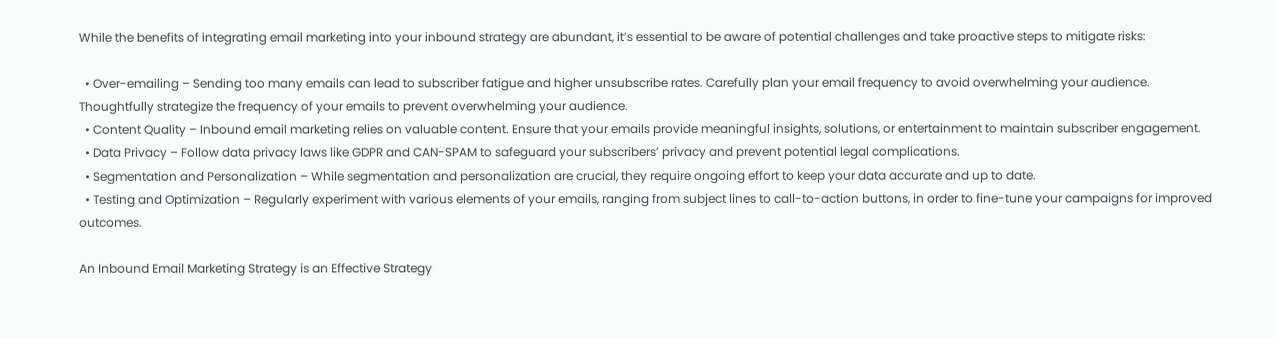While the benefits of integrating email marketing into your inbound strategy are abundant, it’s essential to be aware of potential challenges and take proactive steps to mitigate risks:

  • Over-emailing – Sending too many emails can lead to subscriber fatigue and higher unsubscribe rates. Carefully plan your email frequency to avoid overwhelming your audience. Thoughtfully strategize the frequency of your emails to prevent overwhelming your audience.
  • Content Quality – Inbound email marketing relies on valuable content. Ensure that your emails provide meaningful insights, solutions, or entertainment to maintain subscriber engagement.
  • Data Privacy – Follow data privacy laws like GDPR and CAN-SPAM to safeguard your subscribers’ privacy and prevent potential legal complications.
  • Segmentation and Personalization – While segmentation and personalization are crucial, they require ongoing effort to keep your data accurate and up to date.
  • Testing and Optimization – Regularly experiment with various elements of your emails, ranging from subject lines to call-to-action buttons, in order to fine-tune your campaigns for improved outcomes.

An Inbound Email Marketing Strategy is an Effective Strategy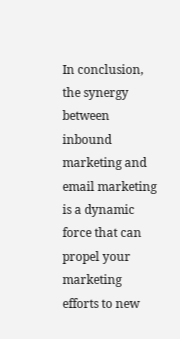In conclusion, the synergy between inbound marketing and email marketing is a dynamic force that can propel your marketing efforts to new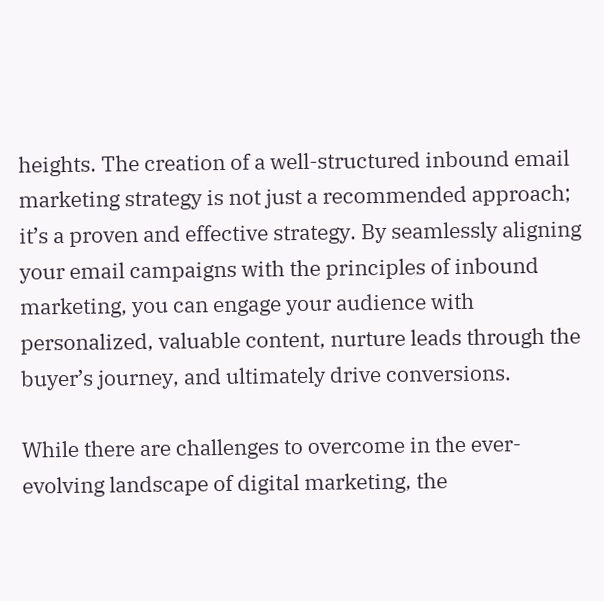heights. The creation of a well-structured inbound email marketing strategy is not just a recommended approach; it’s a proven and effective strategy. By seamlessly aligning your email campaigns with the principles of inbound marketing, you can engage your audience with personalized, valuable content, nurture leads through the buyer’s journey, and ultimately drive conversions.

While there are challenges to overcome in the ever-evolving landscape of digital marketing, the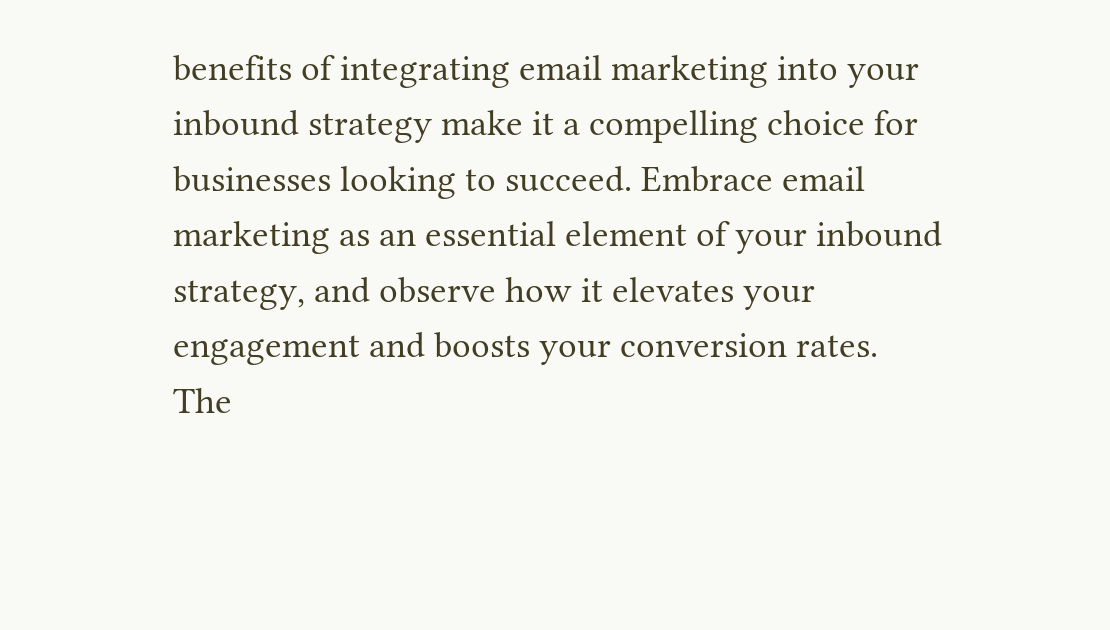benefits of integrating email marketing into your inbound strategy make it a compelling choice for businesses looking to succeed. Embrace email marketing as an essential element of your inbound strategy, and observe how it elevates your engagement and boosts your conversion rates. The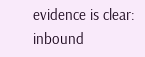evidence is clear: inbound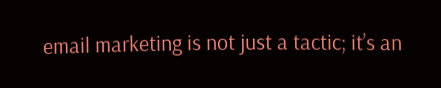email marketing is not just a tactic; it’s an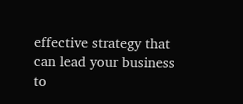effective strategy that can lead your business to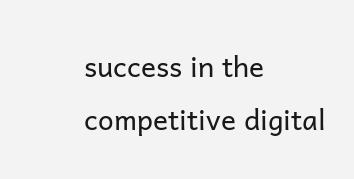success in the competitive digital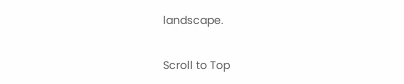landscape.

Scroll to Top